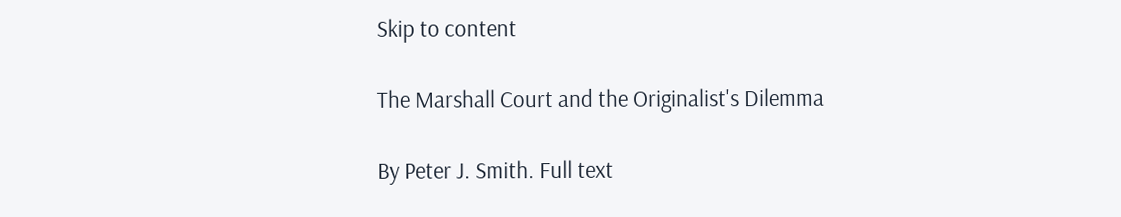Skip to content

The Marshall Court and the Originalist's Dilemma

By Peter J. Smith. Full text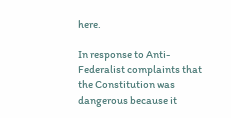here.

In response to Anti-Federalist complaints that the Constitution was dangerous because it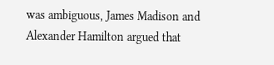was ambiguous, James Madison and Alexander Hamilton argued that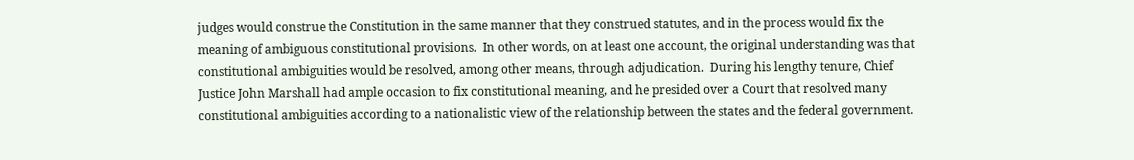judges would construe the Constitution in the same manner that they construed statutes, and in the process would fix the meaning of ambiguous constitutional provisions.  In other words, on at least one account, the original understanding was that constitutional ambiguities would be resolved, among other means, through adjudication.  During his lengthy tenure, Chief Justice John Marshall had ample occasion to fix constitutional meaning, and he presided over a Court that resolved many constitutional ambiguities according to a nationalistic view of the relationship between the states and the federal government.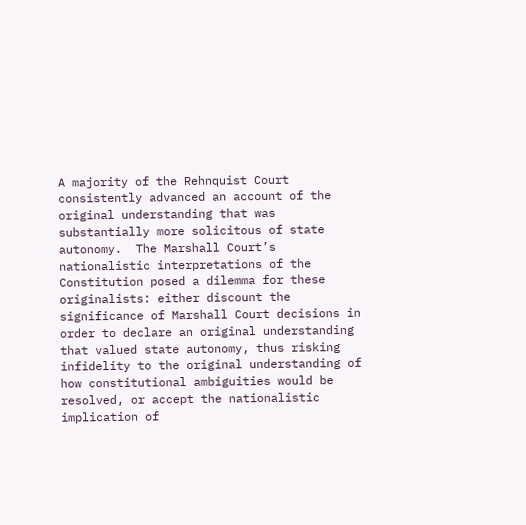A majority of the Rehnquist Court consistently advanced an account of the original understanding that was substantially more solicitous of state autonomy.  The Marshall Court’s nationalistic interpretations of the Constitution posed a dilemma for these originalists: either discount the significance of Marshall Court decisions in order to declare an original understanding that valued state autonomy, thus risking infidelity to the original understanding of how constitutional ambiguities would be resolved, or accept the nationalistic implication of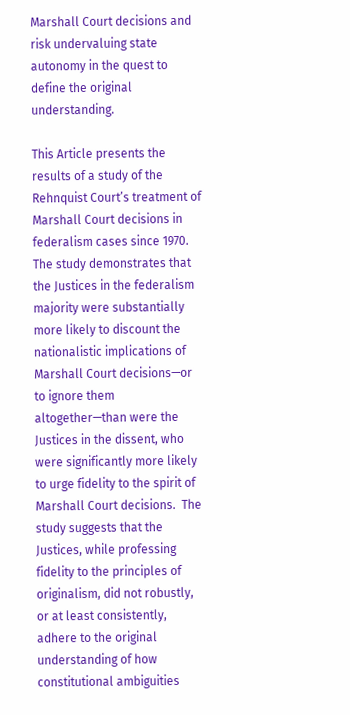Marshall Court decisions and risk undervaluing state autonomy in the quest to define the original understanding.

This Article presents the results of a study of the Rehnquist Court’s treatment of Marshall Court decisions in federalism cases since 1970.  The study demonstrates that the Justices in the federalism majority were substantially more likely to discount the nationalistic implications of Marshall Court decisions—or to ignore them altogether—than were the Justices in the dissent, who were significantly more likely to urge fidelity to the spirit of Marshall Court decisions.  The study suggests that the Justices, while professing fidelity to the principles of originalism, did not robustly, or at least consistently, adhere to the original understanding of how constitutional ambiguities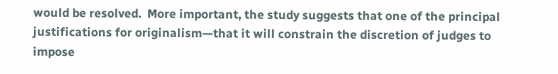would be resolved.  More important, the study suggests that one of the principal justifications for originalism—that it will constrain the discretion of judges to impose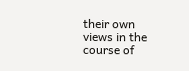their own views in the course of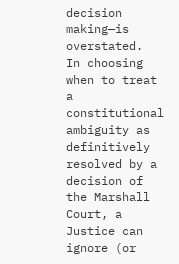decision making—is overstated.  In choosing when to treat a constitutional ambiguity as definitively resolved by a decision of the Marshall Court, a Justice can ignore (or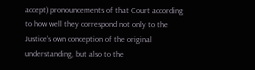accept) pronouncements of that Court according to how well they correspond not only to the Justice’s own conception of the original understanding, but also to the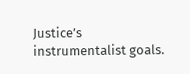Justice’s instrumentalist goals.